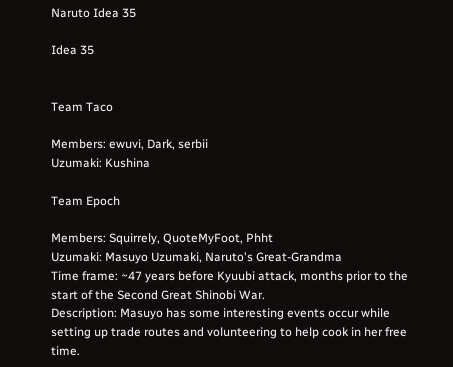Naruto Idea 35

Idea 35


Team Taco

Members: ewuvi, Dark, serbii
Uzumaki: Kushina

Team Epoch

Members: Squirrely, QuoteMyFoot, Phht
Uzumaki: Masuyo Uzumaki, Naruto's Great-Grandma
Time frame: ~47 years before Kyuubi attack, months prior to the start of the Second Great Shinobi War.
Description: Masuyo has some interesting events occur while setting up trade routes and volunteering to help cook in her free time.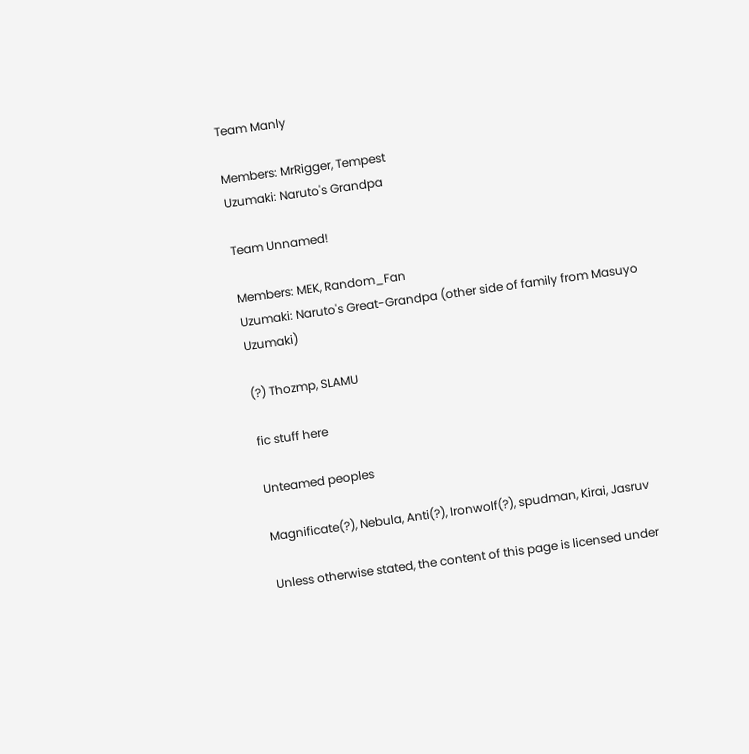Team Manly

Members: MrRigger, Tempest
Uzumaki: Naruto's Grandpa

Team Unnamed!

Members: MEK, Random_Fan
Uzumaki: Naruto's Great-Grandpa (other side of family from Masuyo Uzumaki)

(?) Thozmp, SLAMU

fic stuff here

Unteamed peoples

Magnificate(?), Nebula, Anti(?), Ironwolf(?), spudman, Kirai, Jasruv

Unless otherwise stated, the content of this page is licensed under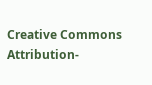Creative Commons Attribution-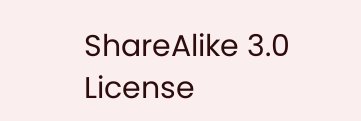ShareAlike 3.0 License